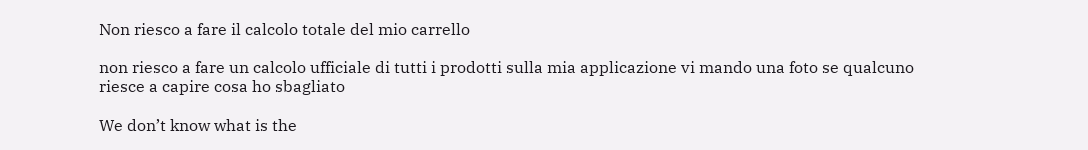Non riesco a fare il calcolo totale del mio carrello

non riesco a fare un calcolo ufficiale di tutti i prodotti sulla mia applicazione vi mando una foto se qualcuno riesce a capire cosa ho sbagliato

We don’t know what is the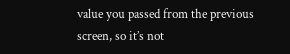value you passed from the previous screen, so it’s not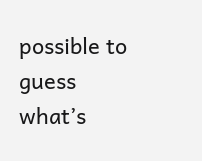possible to guess what’s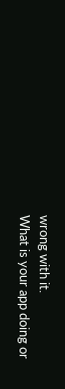wrong with it.
What is your app doing or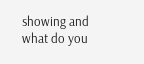showing and what do you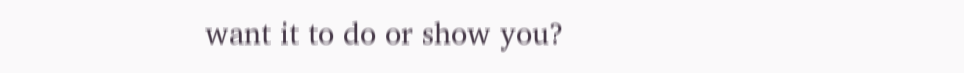want it to do or show you?